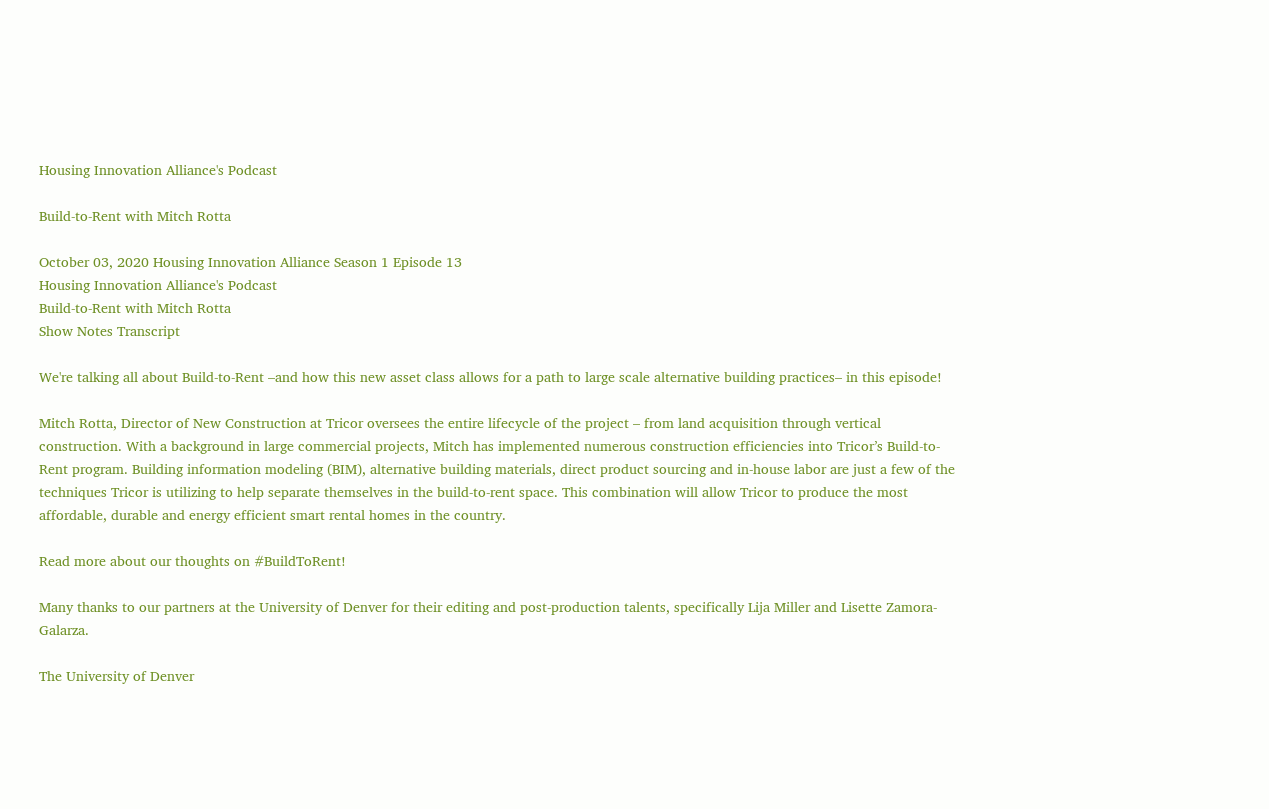Housing Innovation Alliance's Podcast

Build-to-Rent with Mitch Rotta

October 03, 2020 Housing Innovation Alliance Season 1 Episode 13
Housing Innovation Alliance's Podcast
Build-to-Rent with Mitch Rotta
Show Notes Transcript

We're talking all about Build-to-Rent –and how this new asset class allows for a path to large scale alternative building practices– in this episode!

Mitch Rotta, Director of New Construction at Tricor oversees the entire lifecycle of the project – from land acquisition through vertical construction. With a background in large commercial projects, Mitch has implemented numerous construction efficiencies into Tricor’s Build-to-Rent program. Building information modeling (BIM), alternative building materials, direct product sourcing and in-house labor are just a few of the techniques Tricor is utilizing to help separate themselves in the build-to-rent space. This combination will allow Tricor to produce the most affordable, durable and energy efficient smart rental homes in the country.

Read more about our thoughts on #BuildToRent!

Many thanks to our partners at the University of Denver for their editing and post-production talents, specifically Lija Miller and Lisette Zamora-Galarza.

The University of Denver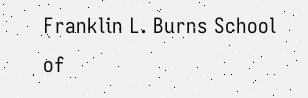Franklin L. Burns School of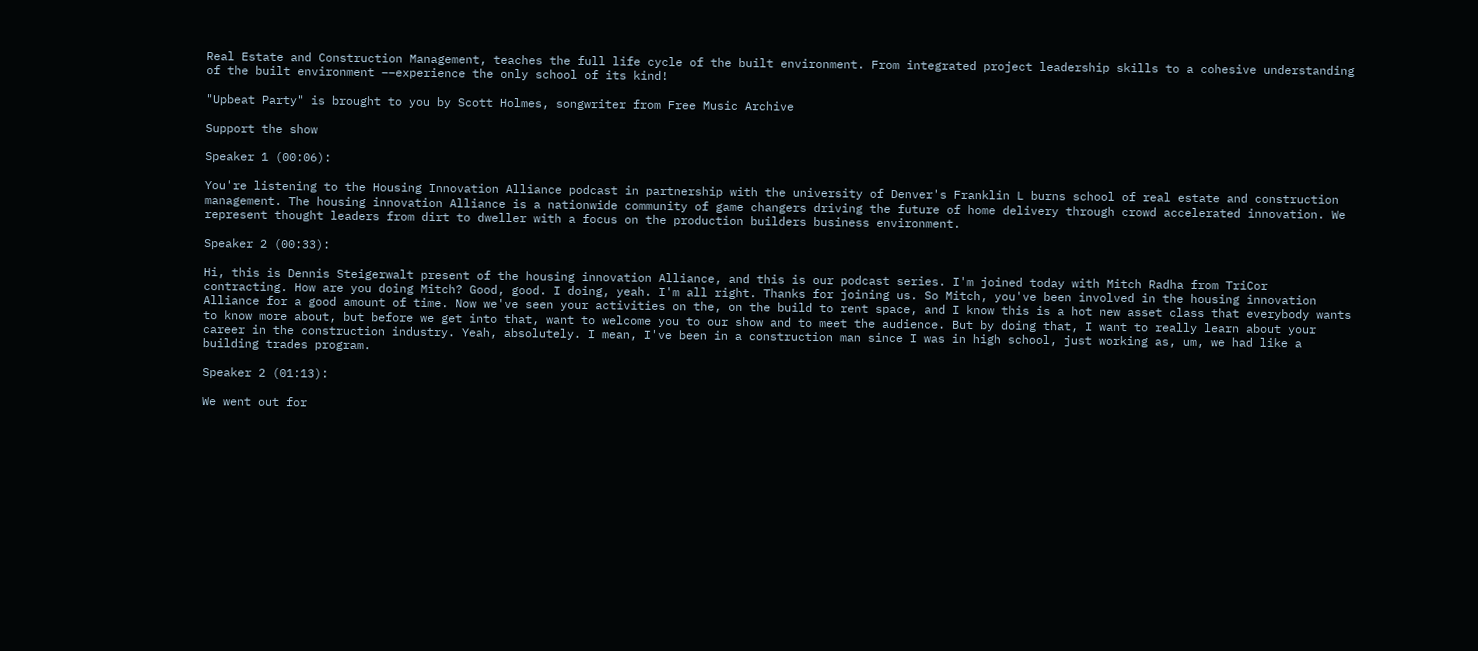Real Estate and Construction Management, teaches the full life cycle of the built environment. From integrated project leadership skills to a cohesive understanding of the built environment ––experience the only school of its kind!

"Upbeat Party" is brought to you by Scott Holmes, songwriter from Free Music Archive

Support the show

Speaker 1 (00:06):

You're listening to the Housing Innovation Alliance podcast in partnership with the university of Denver's Franklin L burns school of real estate and construction management. The housing innovation Alliance is a nationwide community of game changers driving the future of home delivery through crowd accelerated innovation. We represent thought leaders from dirt to dweller with a focus on the production builders business environment.

Speaker 2 (00:33):

Hi, this is Dennis Steigerwalt present of the housing innovation Alliance, and this is our podcast series. I'm joined today with Mitch Radha from TriCor contracting. How are you doing Mitch? Good, good. I doing, yeah. I'm all right. Thanks for joining us. So Mitch, you've been involved in the housing innovation Alliance for a good amount of time. Now we've seen your activities on the, on the build to rent space, and I know this is a hot new asset class that everybody wants to know more about, but before we get into that, want to welcome you to our show and to meet the audience. But by doing that, I want to really learn about your career in the construction industry. Yeah, absolutely. I mean, I've been in a construction man since I was in high school, just working as, um, we had like a building trades program.

Speaker 2 (01:13):

We went out for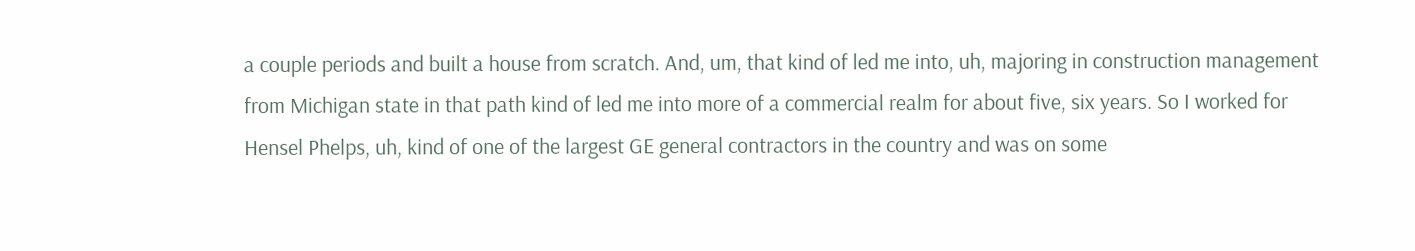a couple periods and built a house from scratch. And, um, that kind of led me into, uh, majoring in construction management from Michigan state in that path kind of led me into more of a commercial realm for about five, six years. So I worked for Hensel Phelps, uh, kind of one of the largest GE general contractors in the country and was on some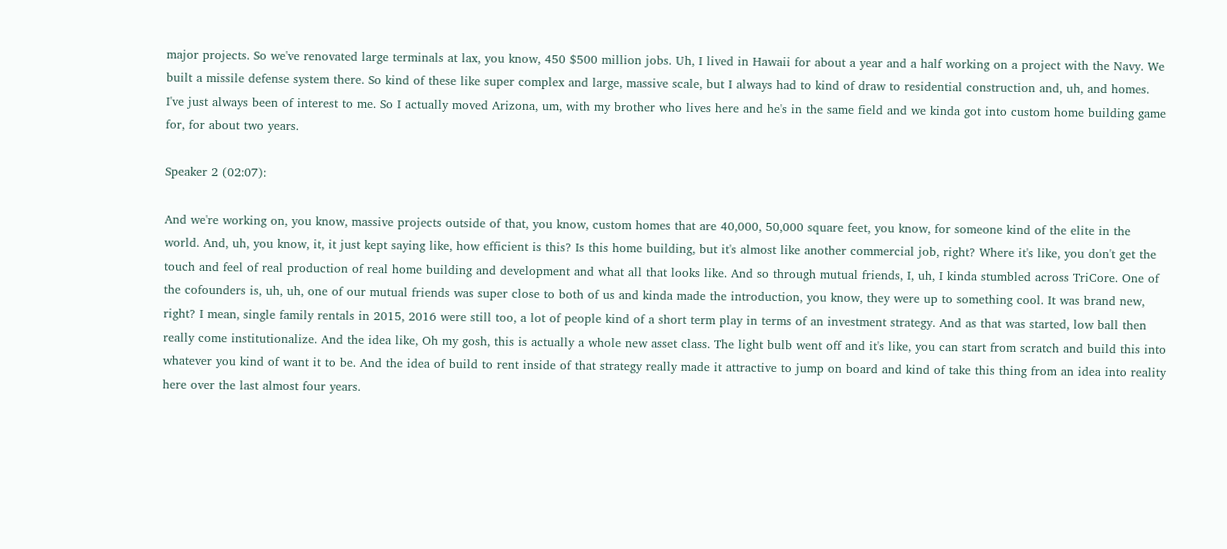major projects. So we've renovated large terminals at lax, you know, 450 $500 million jobs. Uh, I lived in Hawaii for about a year and a half working on a project with the Navy. We built a missile defense system there. So kind of these like super complex and large, massive scale, but I always had to kind of draw to residential construction and, uh, and homes. I've just always been of interest to me. So I actually moved Arizona, um, with my brother who lives here and he's in the same field and we kinda got into custom home building game for, for about two years.

Speaker 2 (02:07):

And we're working on, you know, massive projects outside of that, you know, custom homes that are 40,000, 50,000 square feet, you know, for someone kind of the elite in the world. And, uh, you know, it, it just kept saying like, how efficient is this? Is this home building, but it's almost like another commercial job, right? Where it's like, you don't get the touch and feel of real production of real home building and development and what all that looks like. And so through mutual friends, I, uh, I kinda stumbled across TriCore. One of the cofounders is, uh, uh, one of our mutual friends was super close to both of us and kinda made the introduction, you know, they were up to something cool. It was brand new, right? I mean, single family rentals in 2015, 2016 were still too, a lot of people kind of a short term play in terms of an investment strategy. And as that was started, low ball then really come institutionalize. And the idea like, Oh my gosh, this is actually a whole new asset class. The light bulb went off and it's like, you can start from scratch and build this into whatever you kind of want it to be. And the idea of build to rent inside of that strategy really made it attractive to jump on board and kind of take this thing from an idea into reality here over the last almost four years.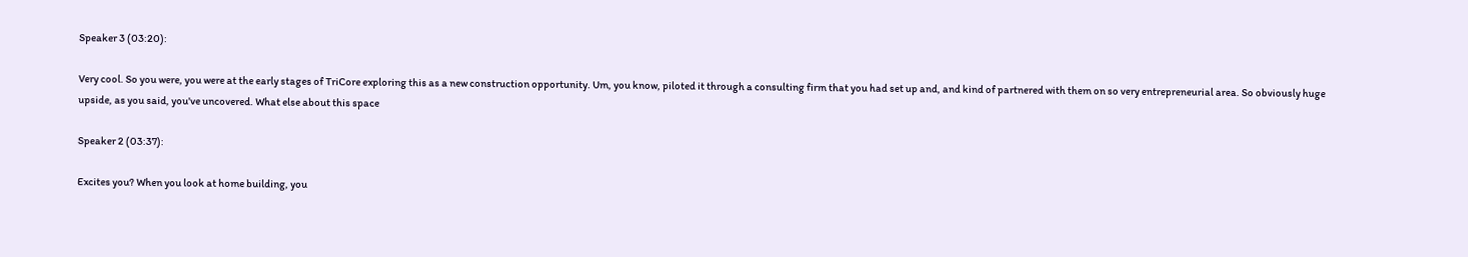Speaker 3 (03:20):

Very cool. So you were, you were at the early stages of TriCore exploring this as a new construction opportunity. Um, you know, piloted it through a consulting firm that you had set up and, and kind of partnered with them on so very entrepreneurial area. So obviously huge upside, as you said, you've uncovered. What else about this space

Speaker 2 (03:37):

Excites you? When you look at home building, you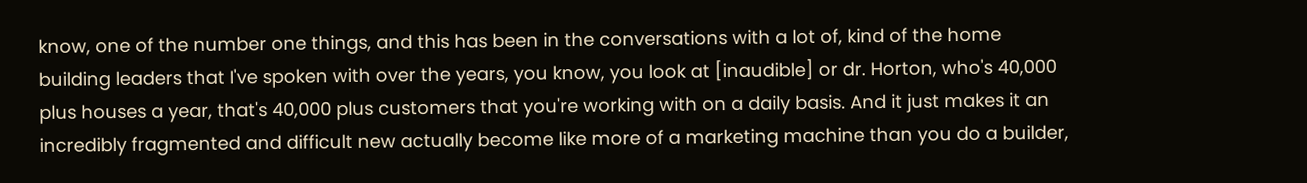know, one of the number one things, and this has been in the conversations with a lot of, kind of the home building leaders that I've spoken with over the years, you know, you look at [inaudible] or dr. Horton, who's 40,000 plus houses a year, that's 40,000 plus customers that you're working with on a daily basis. And it just makes it an incredibly fragmented and difficult new actually become like more of a marketing machine than you do a builder,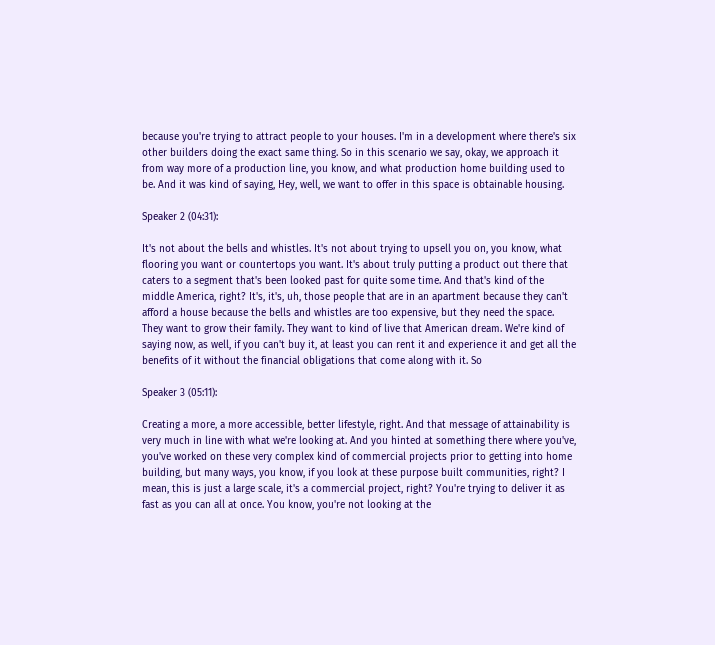because you're trying to attract people to your houses. I'm in a development where there's six other builders doing the exact same thing. So in this scenario we say, okay, we approach it from way more of a production line, you know, and what production home building used to be. And it was kind of saying, Hey, well, we want to offer in this space is obtainable housing.

Speaker 2 (04:31):

It's not about the bells and whistles. It's not about trying to upsell you on, you know, what flooring you want or countertops you want. It's about truly putting a product out there that caters to a segment that's been looked past for quite some time. And that's kind of the middle America, right? It's, it's, uh, those people that are in an apartment because they can't afford a house because the bells and whistles are too expensive, but they need the space. They want to grow their family. They want to kind of live that American dream. We're kind of saying now, as well, if you can't buy it, at least you can rent it and experience it and get all the benefits of it without the financial obligations that come along with it. So

Speaker 3 (05:11):

Creating a more, a more accessible, better lifestyle, right. And that message of attainability is very much in line with what we're looking at. And you hinted at something there where you've, you've worked on these very complex kind of commercial projects prior to getting into home building, but many ways, you know, if you look at these purpose built communities, right? I mean, this is just a large scale, it's a commercial project, right? You're trying to deliver it as fast as you can all at once. You know, you're not looking at the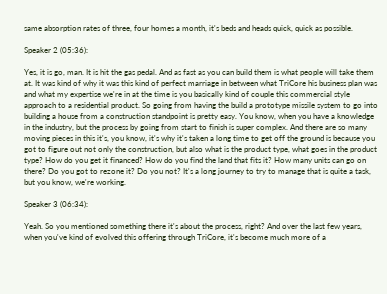same absorption rates of three, four homes a month, it's beds and heads quick, quick as possible.

Speaker 2 (05:36):

Yes, it is go, man. It is hit the gas pedal. And as fast as you can build them is what people will take them at. It was kind of why it was this kind of perfect marriage in between what TriCore his business plan was and what my expertise we're in at the time is you basically kind of couple this commercial style approach to a residential product. So going from having the build a prototype missile system to go into building a house from a construction standpoint is pretty easy. You know, when you have a knowledge in the industry, but the process by going from start to finish is super complex. And there are so many moving pieces in this it's, you know, it's why it's taken a long time to get off the ground is because you got to figure out not only the construction, but also what is the product type, what goes in the product type? How do you get it financed? How do you find the land that fits it? How many units can go on there? Do you got to rezone it? Do you not? It's a long journey to try to manage that is quite a task, but you know, we're working.

Speaker 3 (06:34):

Yeah. So you mentioned something there it's about the process, right? And over the last few years, when you've kind of evolved this offering through TriCore, it's become much more of a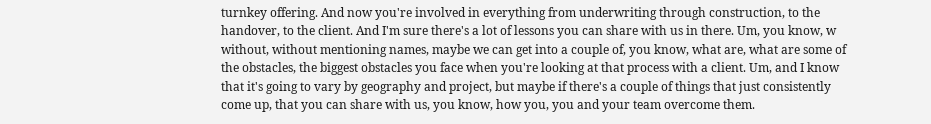turnkey offering. And now you're involved in everything from underwriting through construction, to the handover, to the client. And I'm sure there's a lot of lessons you can share with us in there. Um, you know, w without, without mentioning names, maybe we can get into a couple of, you know, what are, what are some of the obstacles, the biggest obstacles you face when you're looking at that process with a client. Um, and I know that it's going to vary by geography and project, but maybe if there's a couple of things that just consistently come up, that you can share with us, you know, how you, you and your team overcome them.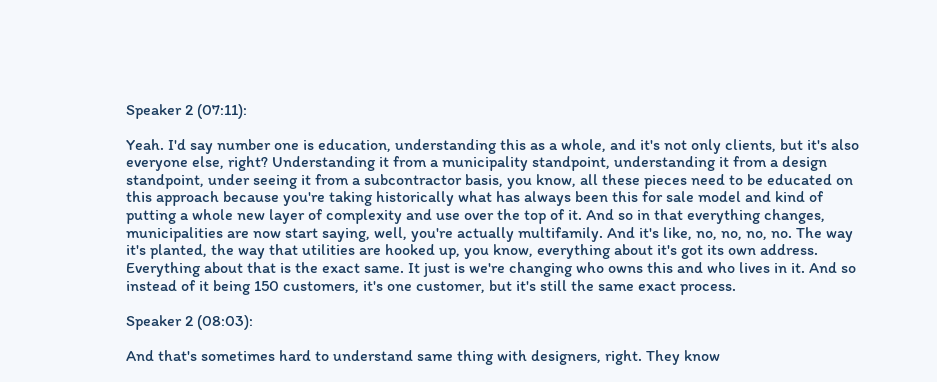Speaker 2 (07:11):

Yeah. I'd say number one is education, understanding this as a whole, and it's not only clients, but it's also everyone else, right? Understanding it from a municipality standpoint, understanding it from a design standpoint, under seeing it from a subcontractor basis, you know, all these pieces need to be educated on this approach because you're taking historically what has always been this for sale model and kind of putting a whole new layer of complexity and use over the top of it. And so in that everything changes, municipalities are now start saying, well, you're actually multifamily. And it's like, no, no, no, no. The way it's planted, the way that utilities are hooked up, you know, everything about it's got its own address. Everything about that is the exact same. It just is we're changing who owns this and who lives in it. And so instead of it being 150 customers, it's one customer, but it's still the same exact process.

Speaker 2 (08:03):

And that's sometimes hard to understand same thing with designers, right. They know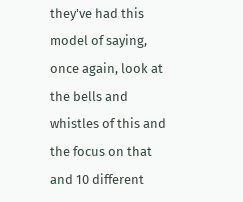they've had this model of saying, once again, look at the bells and whistles of this and the focus on that and 10 different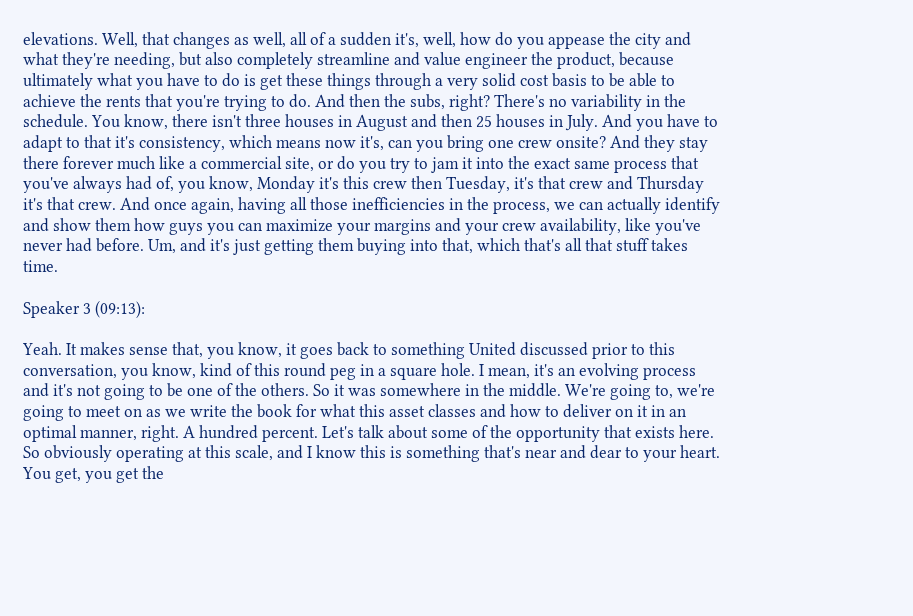elevations. Well, that changes as well, all of a sudden it's, well, how do you appease the city and what they're needing, but also completely streamline and value engineer the product, because ultimately what you have to do is get these things through a very solid cost basis to be able to achieve the rents that you're trying to do. And then the subs, right? There's no variability in the schedule. You know, there isn't three houses in August and then 25 houses in July. And you have to adapt to that it's consistency, which means now it's, can you bring one crew onsite? And they stay there forever much like a commercial site, or do you try to jam it into the exact same process that you've always had of, you know, Monday it's this crew then Tuesday, it's that crew and Thursday it's that crew. And once again, having all those inefficiencies in the process, we can actually identify and show them how guys you can maximize your margins and your crew availability, like you've never had before. Um, and it's just getting them buying into that, which that's all that stuff takes time.

Speaker 3 (09:13):

Yeah. It makes sense that, you know, it goes back to something United discussed prior to this conversation, you know, kind of this round peg in a square hole. I mean, it's an evolving process and it's not going to be one of the others. So it was somewhere in the middle. We're going to, we're going to meet on as we write the book for what this asset classes and how to deliver on it in an optimal manner, right. A hundred percent. Let's talk about some of the opportunity that exists here. So obviously operating at this scale, and I know this is something that's near and dear to your heart. You get, you get the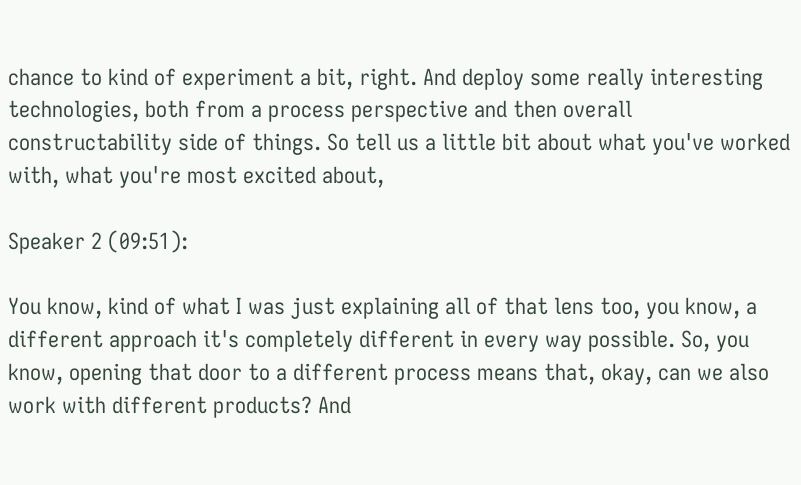chance to kind of experiment a bit, right. And deploy some really interesting technologies, both from a process perspective and then overall constructability side of things. So tell us a little bit about what you've worked with, what you're most excited about,

Speaker 2 (09:51):

You know, kind of what I was just explaining all of that lens too, you know, a different approach it's completely different in every way possible. So, you know, opening that door to a different process means that, okay, can we also work with different products? And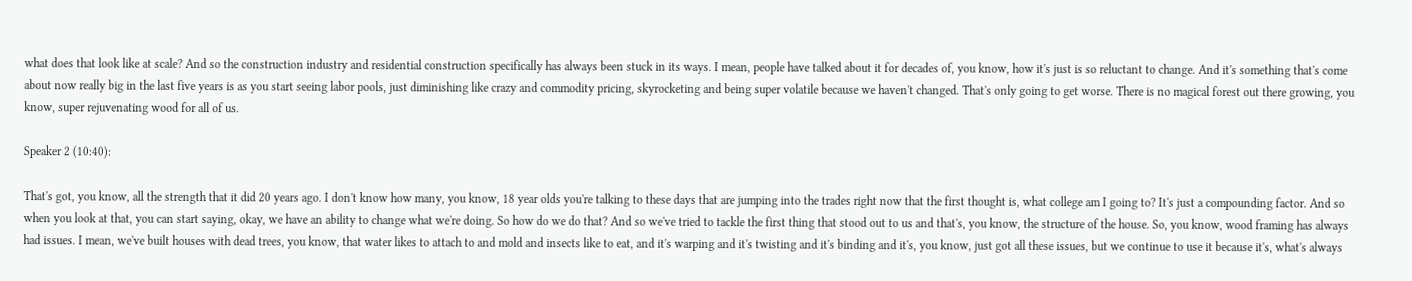what does that look like at scale? And so the construction industry and residential construction specifically has always been stuck in its ways. I mean, people have talked about it for decades of, you know, how it's just is so reluctant to change. And it's something that's come about now really big in the last five years is as you start seeing labor pools, just diminishing like crazy and commodity pricing, skyrocketing and being super volatile because we haven't changed. That's only going to get worse. There is no magical forest out there growing, you know, super rejuvenating wood for all of us.

Speaker 2 (10:40):

That's got, you know, all the strength that it did 20 years ago. I don't know how many, you know, 18 year olds you're talking to these days that are jumping into the trades right now that the first thought is, what college am I going to? It's just a compounding factor. And so when you look at that, you can start saying, okay, we have an ability to change what we're doing. So how do we do that? And so we've tried to tackle the first thing that stood out to us and that's, you know, the structure of the house. So, you know, wood framing has always had issues. I mean, we've built houses with dead trees, you know, that water likes to attach to and mold and insects like to eat, and it's warping and it's twisting and it's binding and it's, you know, just got all these issues, but we continue to use it because it's, what's always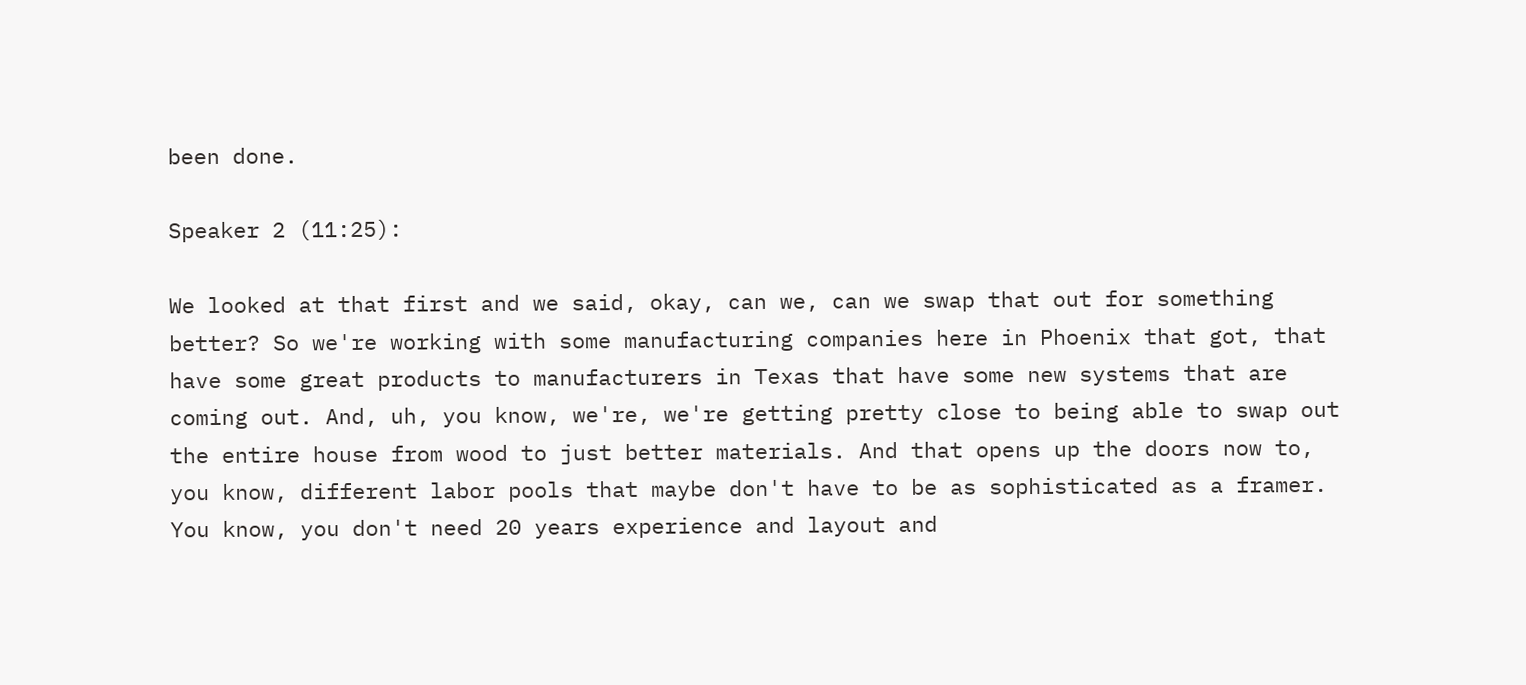been done.

Speaker 2 (11:25):

We looked at that first and we said, okay, can we, can we swap that out for something better? So we're working with some manufacturing companies here in Phoenix that got, that have some great products to manufacturers in Texas that have some new systems that are coming out. And, uh, you know, we're, we're getting pretty close to being able to swap out the entire house from wood to just better materials. And that opens up the doors now to, you know, different labor pools that maybe don't have to be as sophisticated as a framer. You know, you don't need 20 years experience and layout and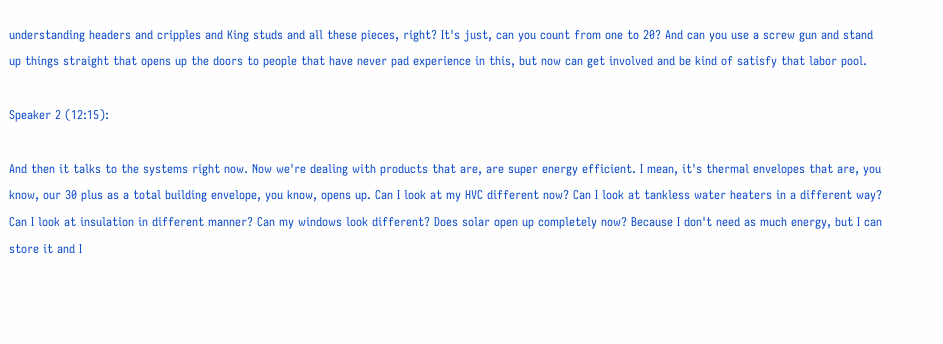understanding headers and cripples and King studs and all these pieces, right? It's just, can you count from one to 20? And can you use a screw gun and stand up things straight that opens up the doors to people that have never pad experience in this, but now can get involved and be kind of satisfy that labor pool.

Speaker 2 (12:15):

And then it talks to the systems right now. Now we're dealing with products that are, are super energy efficient. I mean, it's thermal envelopes that are, you know, our 30 plus as a total building envelope, you know, opens up. Can I look at my HVC different now? Can I look at tankless water heaters in a different way? Can I look at insulation in different manner? Can my windows look different? Does solar open up completely now? Because I don't need as much energy, but I can store it and I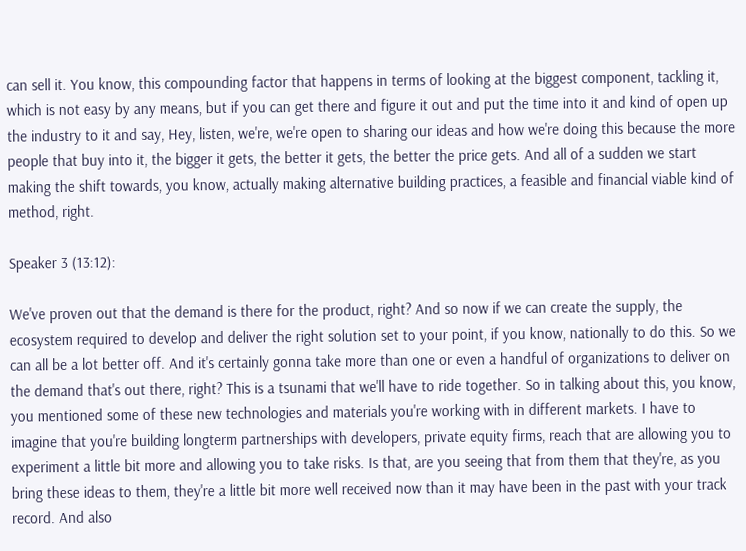can sell it. You know, this compounding factor that happens in terms of looking at the biggest component, tackling it, which is not easy by any means, but if you can get there and figure it out and put the time into it and kind of open up the industry to it and say, Hey, listen, we're, we're open to sharing our ideas and how we're doing this because the more people that buy into it, the bigger it gets, the better it gets, the better the price gets. And all of a sudden we start making the shift towards, you know, actually making alternative building practices, a feasible and financial viable kind of method, right.

Speaker 3 (13:12):

We've proven out that the demand is there for the product, right? And so now if we can create the supply, the ecosystem required to develop and deliver the right solution set to your point, if you know, nationally to do this. So we can all be a lot better off. And it's certainly gonna take more than one or even a handful of organizations to deliver on the demand that's out there, right? This is a tsunami that we'll have to ride together. So in talking about this, you know, you mentioned some of these new technologies and materials you're working with in different markets. I have to imagine that you're building longterm partnerships with developers, private equity firms, reach that are allowing you to experiment a little bit more and allowing you to take risks. Is that, are you seeing that from them that they're, as you bring these ideas to them, they're a little bit more well received now than it may have been in the past with your track record. And also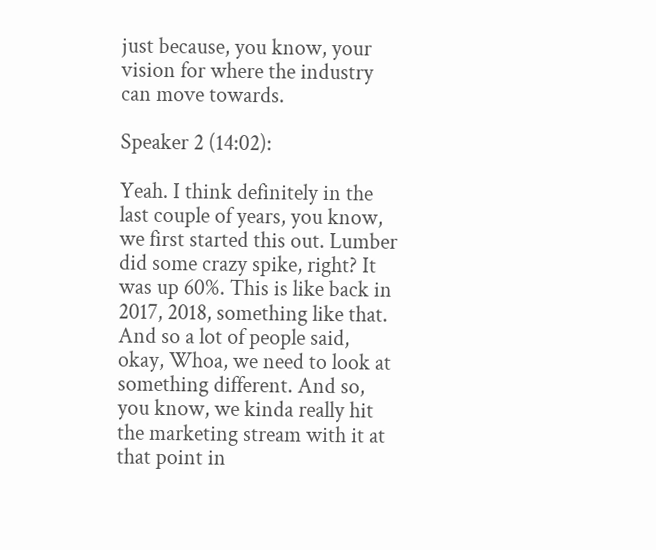just because, you know, your vision for where the industry can move towards.

Speaker 2 (14:02):

Yeah. I think definitely in the last couple of years, you know, we first started this out. Lumber did some crazy spike, right? It was up 60%. This is like back in 2017, 2018, something like that. And so a lot of people said, okay, Whoa, we need to look at something different. And so, you know, we kinda really hit the marketing stream with it at that point in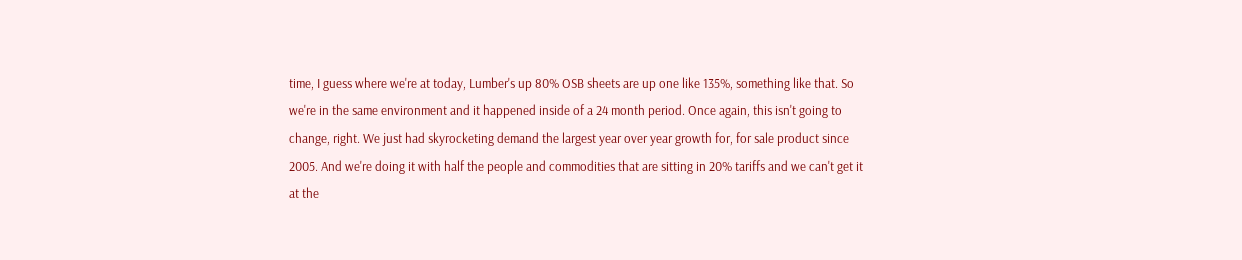time, I guess where we're at today, Lumber's up 80% OSB sheets are up one like 135%, something like that. So we're in the same environment and it happened inside of a 24 month period. Once again, this isn't going to change, right. We just had skyrocketing demand the largest year over year growth for, for sale product since 2005. And we're doing it with half the people and commodities that are sitting in 20% tariffs and we can't get it at the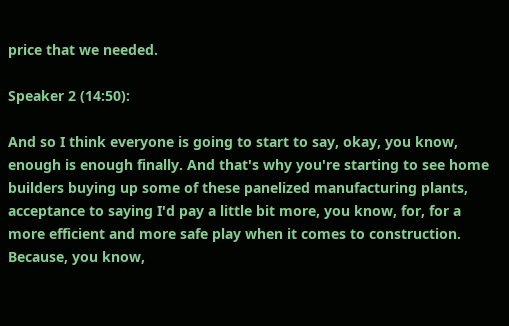price that we needed.

Speaker 2 (14:50):

And so I think everyone is going to start to say, okay, you know, enough is enough finally. And that's why you're starting to see home builders buying up some of these panelized manufacturing plants, acceptance to saying I'd pay a little bit more, you know, for, for a more efficient and more safe play when it comes to construction. Because, you know,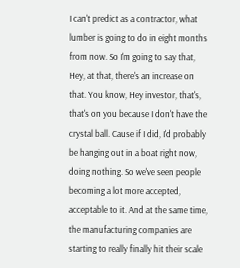I can't predict as a contractor, what lumber is going to do in eight months from now. So I'm going to say that, Hey, at that, there's an increase on that. You know, Hey investor, that's, that's on you because I don't have the crystal ball. Cause if I did, I'd probably be hanging out in a boat right now, doing nothing. So we've seen people becoming a lot more accepted, acceptable to it. And at the same time, the manufacturing companies are starting to really finally hit their scale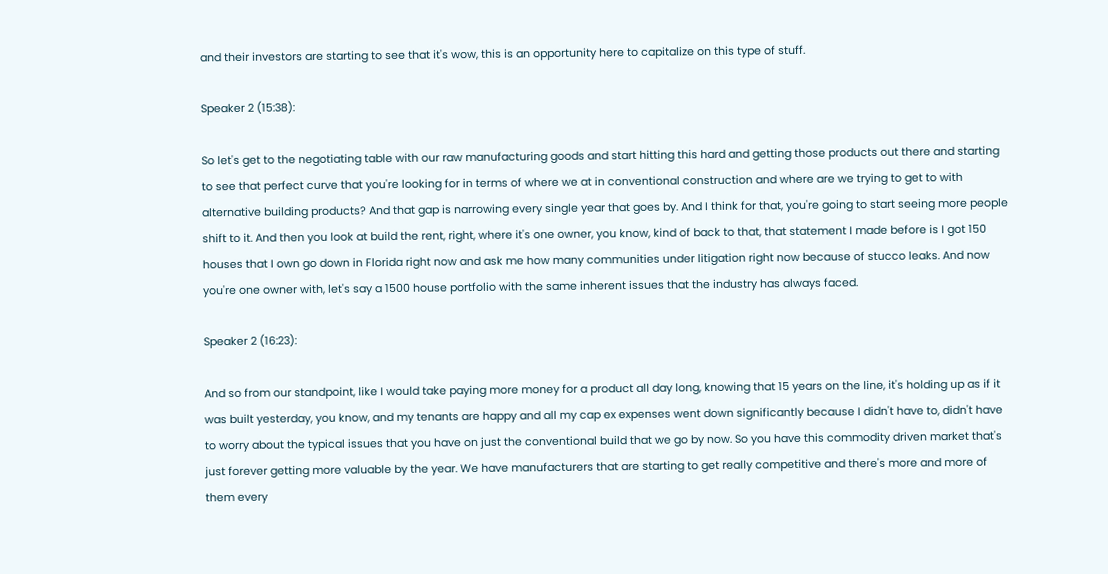and their investors are starting to see that it's wow, this is an opportunity here to capitalize on this type of stuff.

Speaker 2 (15:38):

So let's get to the negotiating table with our raw manufacturing goods and start hitting this hard and getting those products out there and starting to see that perfect curve that you're looking for in terms of where we at in conventional construction and where are we trying to get to with alternative building products? And that gap is narrowing every single year that goes by. And I think for that, you're going to start seeing more people shift to it. And then you look at build the rent, right, where it's one owner, you know, kind of back to that, that statement I made before is I got 150 houses that I own go down in Florida right now and ask me how many communities under litigation right now because of stucco leaks. And now you're one owner with, let's say a 1500 house portfolio with the same inherent issues that the industry has always faced.

Speaker 2 (16:23):

And so from our standpoint, like I would take paying more money for a product all day long, knowing that 15 years on the line, it's holding up as if it was built yesterday, you know, and my tenants are happy and all my cap ex expenses went down significantly because I didn't have to, didn't have to worry about the typical issues that you have on just the conventional build that we go by now. So you have this commodity driven market that's just forever getting more valuable by the year. We have manufacturers that are starting to get really competitive and there's more and more of them every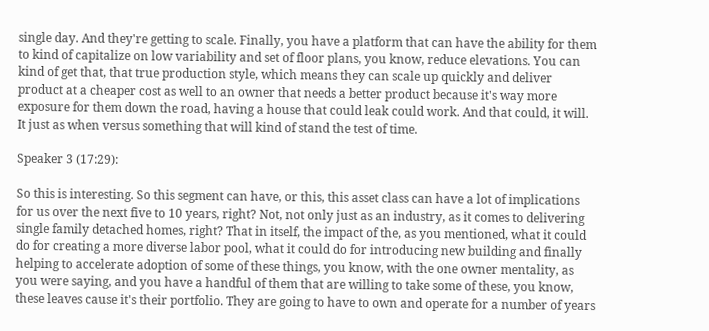single day. And they're getting to scale. Finally, you have a platform that can have the ability for them to kind of capitalize on low variability and set of floor plans, you know, reduce elevations. You can kind of get that, that true production style, which means they can scale up quickly and deliver product at a cheaper cost as well to an owner that needs a better product because it's way more exposure for them down the road, having a house that could leak could work. And that could, it will. It just as when versus something that will kind of stand the test of time.

Speaker 3 (17:29):

So this is interesting. So this segment can have, or this, this asset class can have a lot of implications for us over the next five to 10 years, right? Not, not only just as an industry, as it comes to delivering single family detached homes, right? That in itself, the impact of the, as you mentioned, what it could do for creating a more diverse labor pool, what it could do for introducing new building and finally helping to accelerate adoption of some of these things, you know, with the one owner mentality, as you were saying, and you have a handful of them that are willing to take some of these, you know, these leaves cause it's their portfolio. They are going to have to own and operate for a number of years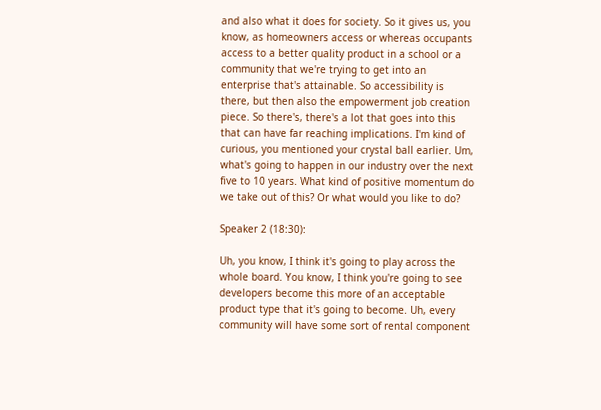and also what it does for society. So it gives us, you know, as homeowners access or whereas occupants access to a better quality product in a school or a community that we're trying to get into an enterprise that's attainable. So accessibility is there, but then also the empowerment job creation piece. So there's, there's a lot that goes into this that can have far reaching implications. I'm kind of curious, you mentioned your crystal ball earlier. Um, what's going to happen in our industry over the next five to 10 years. What kind of positive momentum do we take out of this? Or what would you like to do?

Speaker 2 (18:30):

Uh, you know, I think it's going to play across the whole board. You know, I think you're going to see developers become this more of an acceptable product type that it's going to become. Uh, every community will have some sort of rental component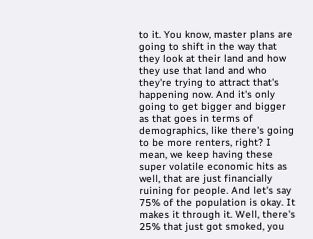to it. You know, master plans are going to shift in the way that they look at their land and how they use that land and who they're trying to attract that's happening now. And it's only going to get bigger and bigger as that goes in terms of demographics, like there's going to be more renters, right? I mean, we keep having these super volatile economic hits as well, that are just financially ruining for people. And let's say 75% of the population is okay. It makes it through it. Well, there's 25% that just got smoked, you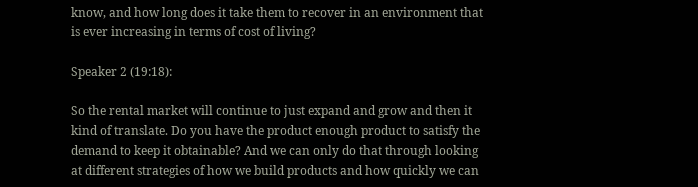know, and how long does it take them to recover in an environment that is ever increasing in terms of cost of living?

Speaker 2 (19:18):

So the rental market will continue to just expand and grow and then it kind of translate. Do you have the product enough product to satisfy the demand to keep it obtainable? And we can only do that through looking at different strategies of how we build products and how quickly we can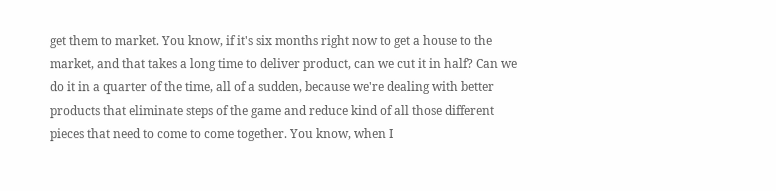get them to market. You know, if it's six months right now to get a house to the market, and that takes a long time to deliver product, can we cut it in half? Can we do it in a quarter of the time, all of a sudden, because we're dealing with better products that eliminate steps of the game and reduce kind of all those different pieces that need to come to come together. You know, when I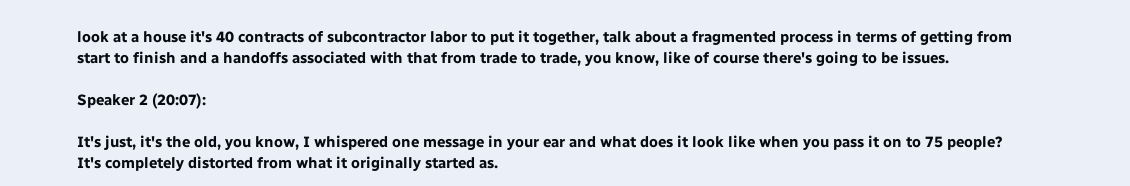look at a house it's 40 contracts of subcontractor labor to put it together, talk about a fragmented process in terms of getting from start to finish and a handoffs associated with that from trade to trade, you know, like of course there's going to be issues.

Speaker 2 (20:07):

It's just, it's the old, you know, I whispered one message in your ear and what does it look like when you pass it on to 75 people? It's completely distorted from what it originally started as.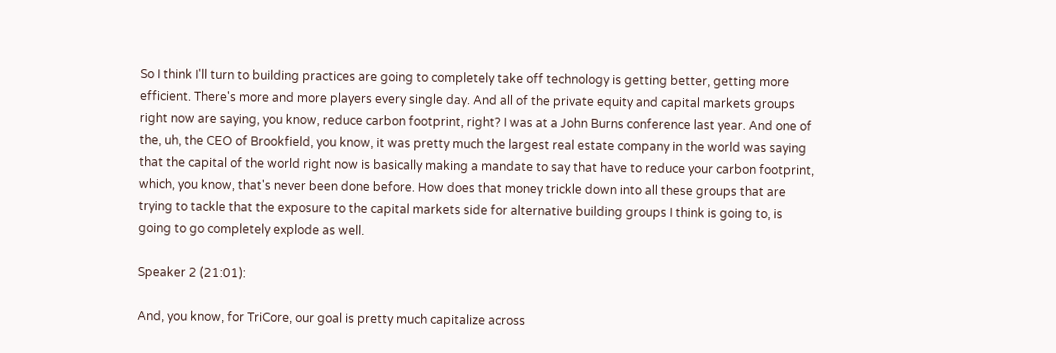So I think I'll turn to building practices are going to completely take off technology is getting better, getting more efficient. There's more and more players every single day. And all of the private equity and capital markets groups right now are saying, you know, reduce carbon footprint, right? I was at a John Burns conference last year. And one of the, uh, the CEO of Brookfield, you know, it was pretty much the largest real estate company in the world was saying that the capital of the world right now is basically making a mandate to say that have to reduce your carbon footprint, which, you know, that's never been done before. How does that money trickle down into all these groups that are trying to tackle that the exposure to the capital markets side for alternative building groups I think is going to, is going to go completely explode as well.

Speaker 2 (21:01):

And, you know, for TriCore, our goal is pretty much capitalize across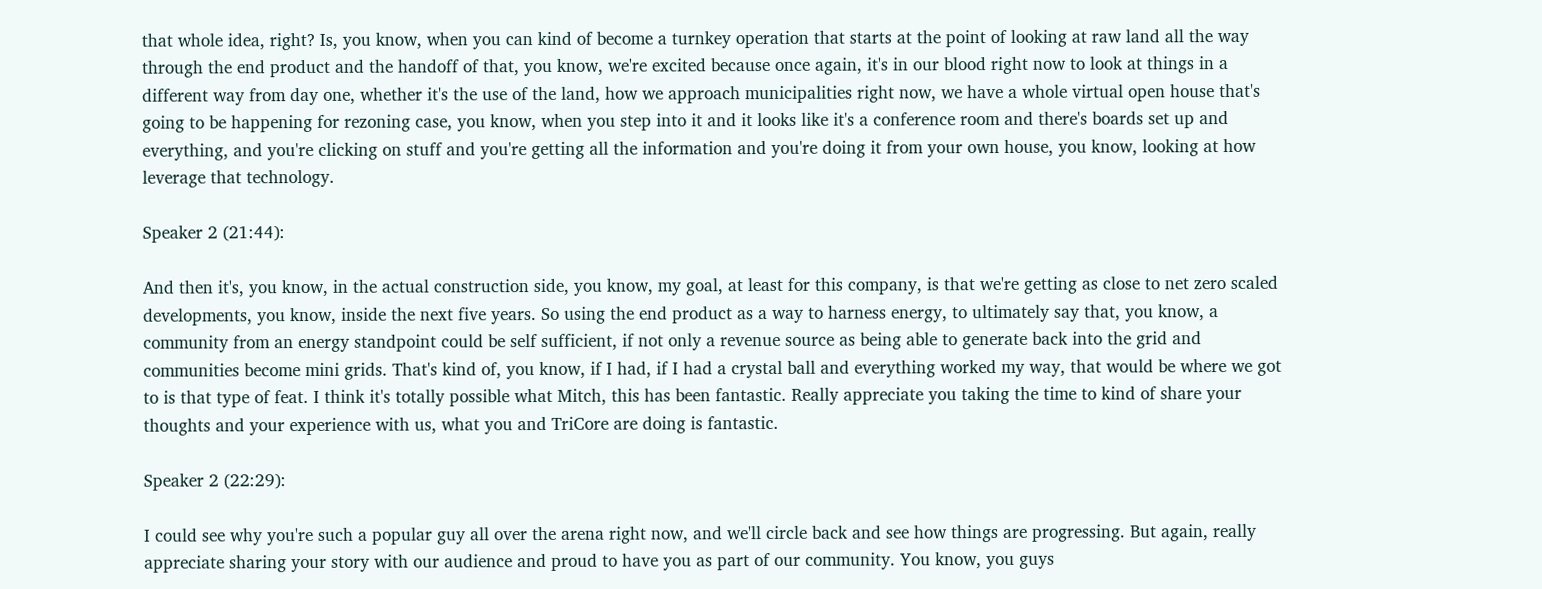that whole idea, right? Is, you know, when you can kind of become a turnkey operation that starts at the point of looking at raw land all the way through the end product and the handoff of that, you know, we're excited because once again, it's in our blood right now to look at things in a different way from day one, whether it's the use of the land, how we approach municipalities right now, we have a whole virtual open house that's going to be happening for rezoning case, you know, when you step into it and it looks like it's a conference room and there's boards set up and everything, and you're clicking on stuff and you're getting all the information and you're doing it from your own house, you know, looking at how leverage that technology.

Speaker 2 (21:44):

And then it's, you know, in the actual construction side, you know, my goal, at least for this company, is that we're getting as close to net zero scaled developments, you know, inside the next five years. So using the end product as a way to harness energy, to ultimately say that, you know, a community from an energy standpoint could be self sufficient, if not only a revenue source as being able to generate back into the grid and communities become mini grids. That's kind of, you know, if I had, if I had a crystal ball and everything worked my way, that would be where we got to is that type of feat. I think it's totally possible what Mitch, this has been fantastic. Really appreciate you taking the time to kind of share your thoughts and your experience with us, what you and TriCore are doing is fantastic.

Speaker 2 (22:29):

I could see why you're such a popular guy all over the arena right now, and we'll circle back and see how things are progressing. But again, really appreciate sharing your story with our audience and proud to have you as part of our community. You know, you guys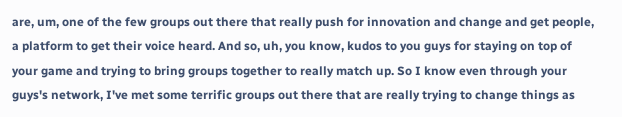are, um, one of the few groups out there that really push for innovation and change and get people, a platform to get their voice heard. And so, uh, you know, kudos to you guys for staying on top of your game and trying to bring groups together to really match up. So I know even through your guys's network, I've met some terrific groups out there that are really trying to change things as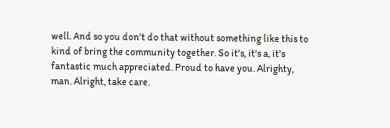well. And so you don't do that without something like this to kind of bring the community together. So it's, it's a, it's fantastic much appreciated. Proud to have you. Alrighty, man. Alright, take care.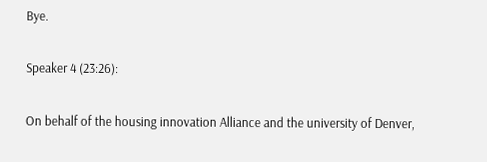Bye.

Speaker 4 (23:26):

On behalf of the housing innovation Alliance and the university of Denver,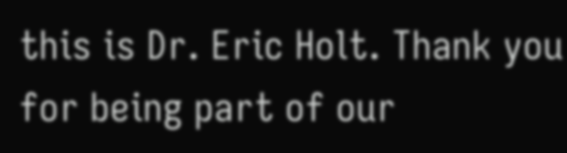this is Dr. Eric Holt. Thank you for being part of our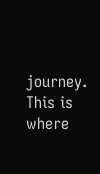journey. This is where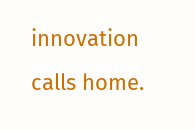innovation calls home.